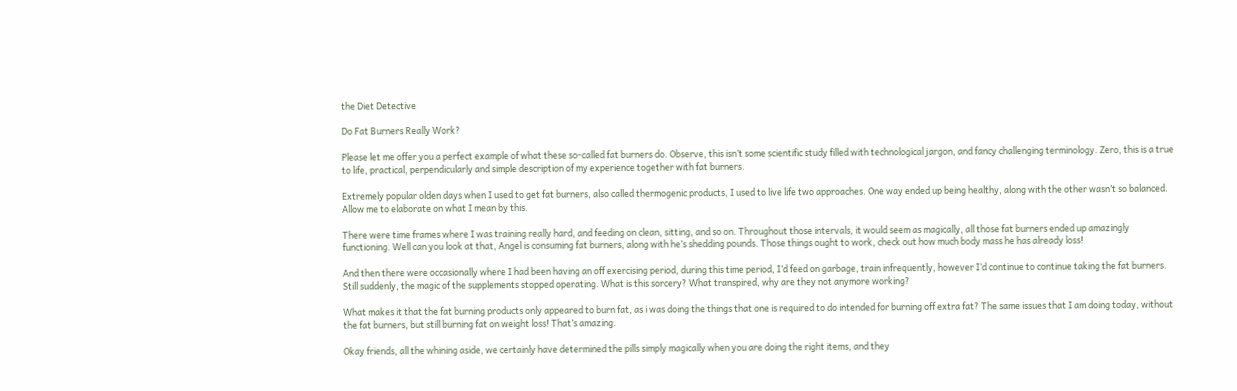the Diet Detective

Do Fat Burners Really Work?

Please let me offer you a perfect example of what these so-called fat burners do. Observe, this isn’t some scientific study filled with technological jargon, and fancy challenging terminology. Zero, this is a true to life, practical, perpendicularly and simple description of my experience together with fat burners.

Extremely popular olden days when I used to get fat burners, also called thermogenic products, I used to live life two approaches. One way ended up being healthy, along with the other wasn’t so balanced. Allow me to elaborate on what I mean by this.

There were time frames where I was training really hard, and feeding on clean, sitting, and so on. Throughout those intervals, it would seem as magically, all those fat burners ended up amazingly functioning. Well can you look at that, Angel is consuming fat burners, along with he’s shedding pounds. Those things ought to work, check out how much body mass he has already loss!

And then there were occasionally where I had been having an off exercising period, during this time period, I’d feed on garbage, train infrequently, however I’d continue to continue taking the fat burners. Still suddenly, the magic of the supplements stopped operating. What is this sorcery? What transpired, why are they not anymore working?

What makes it that the fat burning products only appeared to burn fat, as i was doing the things that one is required to do intended for burning off extra fat? The same issues that I am doing today, without the fat burners, but still burning fat on weight loss! That’s amazing.

Okay friends, all the whining aside, we certainly have determined the pills simply magically when you are doing the right items, and they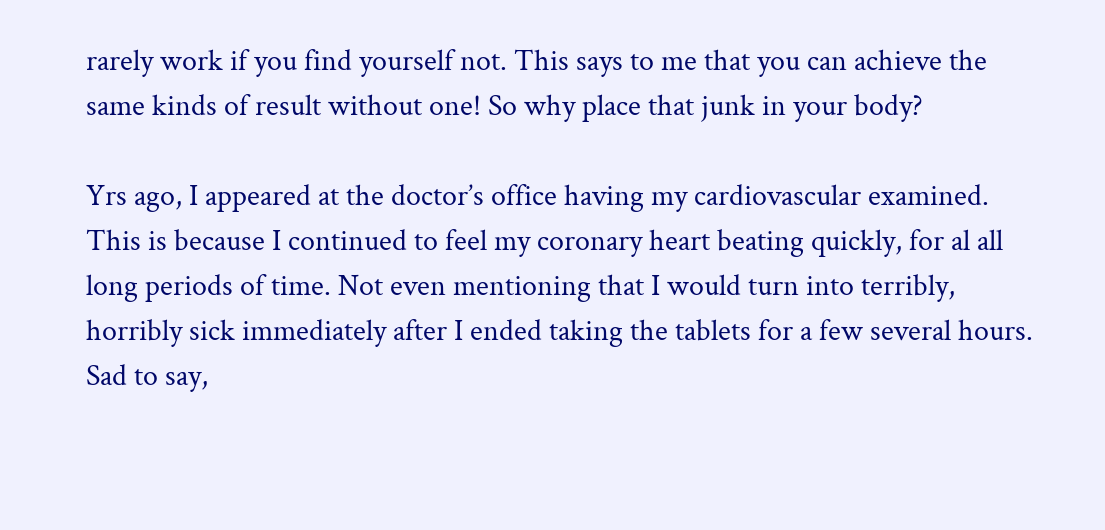rarely work if you find yourself not. This says to me that you can achieve the same kinds of result without one! So why place that junk in your body?

Yrs ago, I appeared at the doctor’s office having my cardiovascular examined. This is because I continued to feel my coronary heart beating quickly, for al all long periods of time. Not even mentioning that I would turn into terribly, horribly sick immediately after I ended taking the tablets for a few several hours. Sad to say,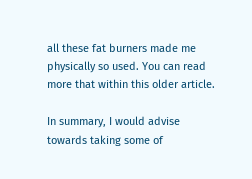all these fat burners made me physically so used. You can read more that within this older article.

In summary, I would advise towards taking some of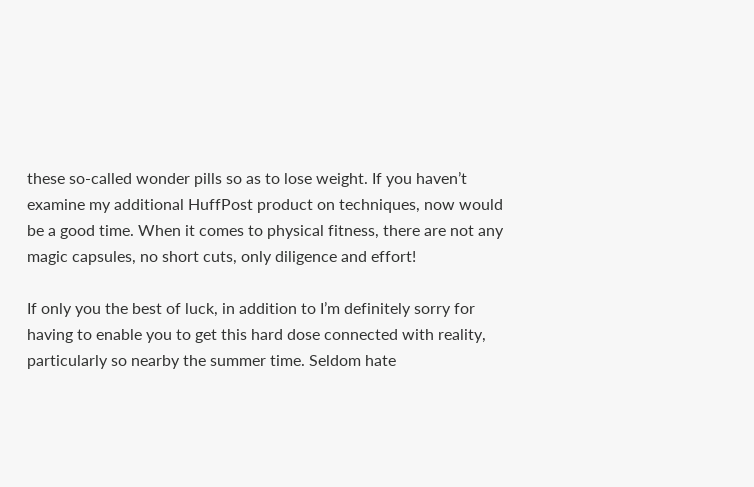these so-called wonder pills so as to lose weight. If you haven’t examine my additional HuffPost product on techniques, now would be a good time. When it comes to physical fitness, there are not any magic capsules, no short cuts, only diligence and effort!

If only you the best of luck, in addition to I’m definitely sorry for having to enable you to get this hard dose connected with reality, particularly so nearby the summer time. Seldom hate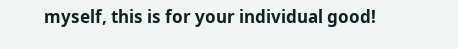myself, this is for your individual good!